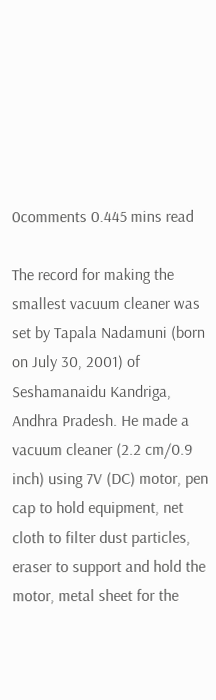0comments 0.445 mins read

The record for making the smallest vacuum cleaner was set by Tapala Nadamuni (born on July 30, 2001) of Seshamanaidu Kandriga, Andhra Pradesh. He made a vacuum cleaner (2.2 cm/0.9 inch) using 7V (DC) motor, pen cap to hold equipment, net cloth to filter dust particles, eraser to support and hold the motor, metal sheet for the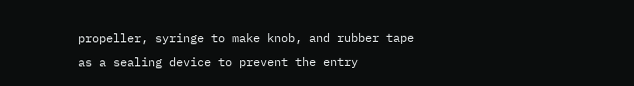propeller, syringe to make knob, and rubber tape as a sealing device to prevent the entry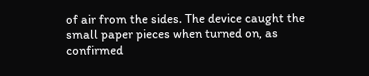of air from the sides. The device caught the small paper pieces when turned on, as confirmed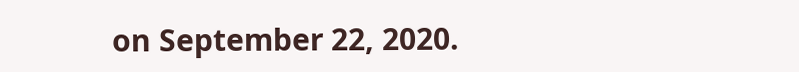on September 22, 2020.